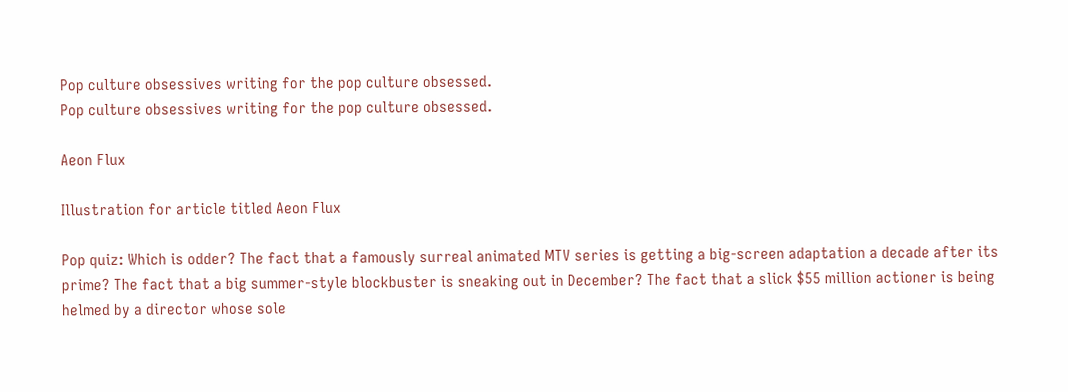Pop culture obsessives writing for the pop culture obsessed.
Pop culture obsessives writing for the pop culture obsessed.

Aeon Flux

Illustration for article titled Aeon Flux

Pop quiz: Which is odder? The fact that a famously surreal animated MTV series is getting a big-screen adaptation a decade after its prime? The fact that a big summer-style blockbuster is sneaking out in December? The fact that a slick $55 million actioner is being helmed by a director whose sole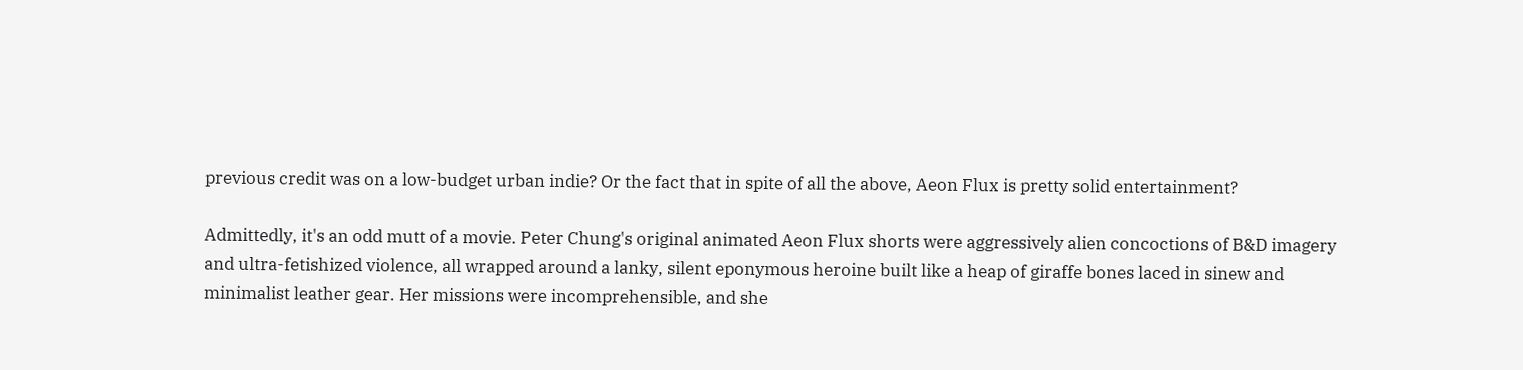previous credit was on a low-budget urban indie? Or the fact that in spite of all the above, Aeon Flux is pretty solid entertainment?

Admittedly, it's an odd mutt of a movie. Peter Chung's original animated Aeon Flux shorts were aggressively alien concoctions of B&D imagery and ultra-fetishized violence, all wrapped around a lanky, silent eponymous heroine built like a heap of giraffe bones laced in sinew and minimalist leather gear. Her missions were incomprehensible, and she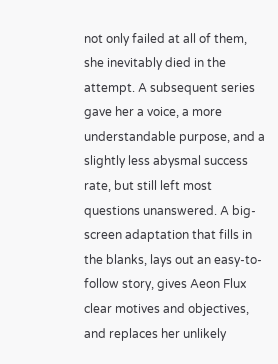not only failed at all of them, she inevitably died in the attempt. A subsequent series gave her a voice, a more understandable purpose, and a slightly less abysmal success rate, but still left most questions unanswered. A big-screen adaptation that fills in the blanks, lays out an easy-to-follow story, gives Aeon Flux clear motives and objectives, and replaces her unlikely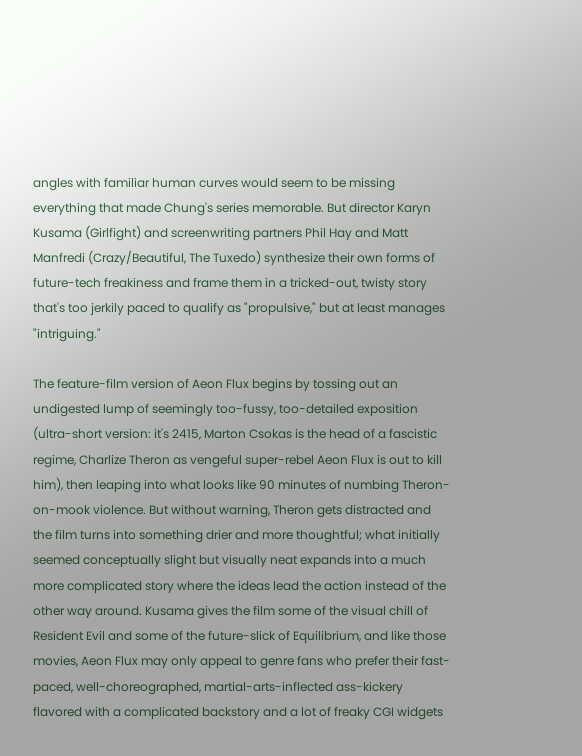angles with familiar human curves would seem to be missing everything that made Chung's series memorable. But director Karyn Kusama (Girlfight) and screenwriting partners Phil Hay and Matt Manfredi (Crazy/Beautiful, The Tuxedo) synthesize their own forms of future-tech freakiness and frame them in a tricked-out, twisty story that's too jerkily paced to qualify as "propulsive," but at least manages "intriguing."

The feature-film version of Aeon Flux begins by tossing out an undigested lump of seemingly too-fussy, too-detailed exposition (ultra-short version: it's 2415, Marton Csokas is the head of a fascistic regime, Charlize Theron as vengeful super-rebel Aeon Flux is out to kill him), then leaping into what looks like 90 minutes of numbing Theron-on-mook violence. But without warning, Theron gets distracted and the film turns into something drier and more thoughtful; what initially seemed conceptually slight but visually neat expands into a much more complicated story where the ideas lead the action instead of the other way around. Kusama gives the film some of the visual chill of Resident Evil and some of the future-slick of Equilibrium, and like those movies, Aeon Flux may only appeal to genre fans who prefer their fast-paced, well-choreographed, martial-arts-inflected ass-kickery flavored with a complicated backstory and a lot of freaky CGI widgets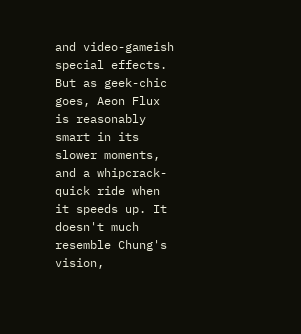and video-gameish special effects. But as geek-chic goes, Aeon Flux is reasonably smart in its slower moments, and a whipcrack-quick ride when it speeds up. It doesn't much resemble Chung's vision,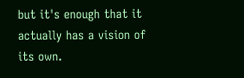but it's enough that it actually has a vision of its own.